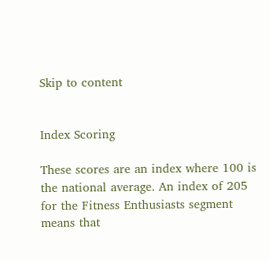Skip to content


Index Scoring

These scores are an index where 100 is the national average. An index of 205 for the Fitness Enthusiasts segment means that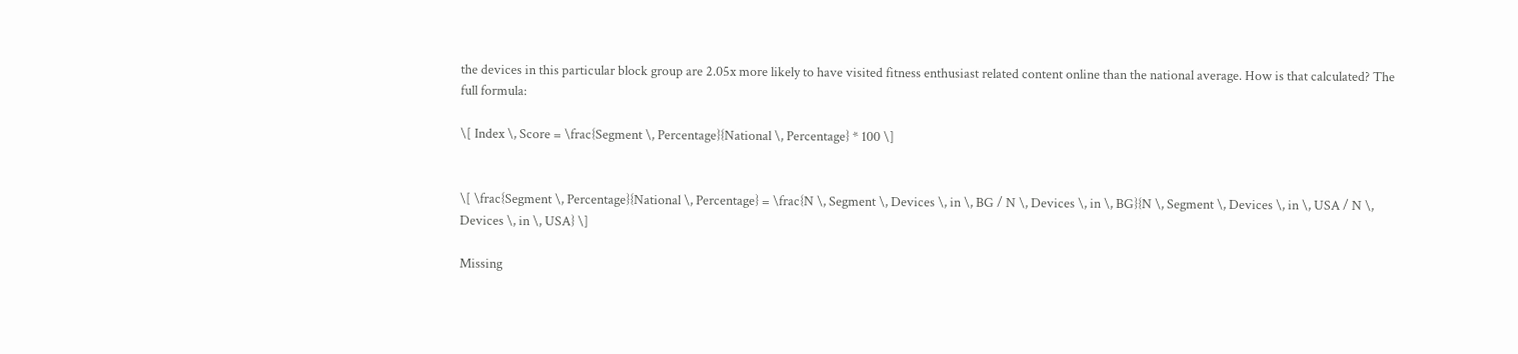the devices in this particular block group are 2.05x more likely to have visited fitness enthusiast related content online than the national average. How is that calculated? The full formula:

\[ Index \, Score = \frac{Segment \, Percentage}{National \, Percentage} * 100 \]


\[ \frac{Segment \, Percentage}{National \, Percentage} = \frac{N \, Segment \, Devices \, in \, BG / N \, Devices \, in \, BG}{N \, Segment \, Devices \, in \, USA / N \, Devices \, in \, USA} \]

Missing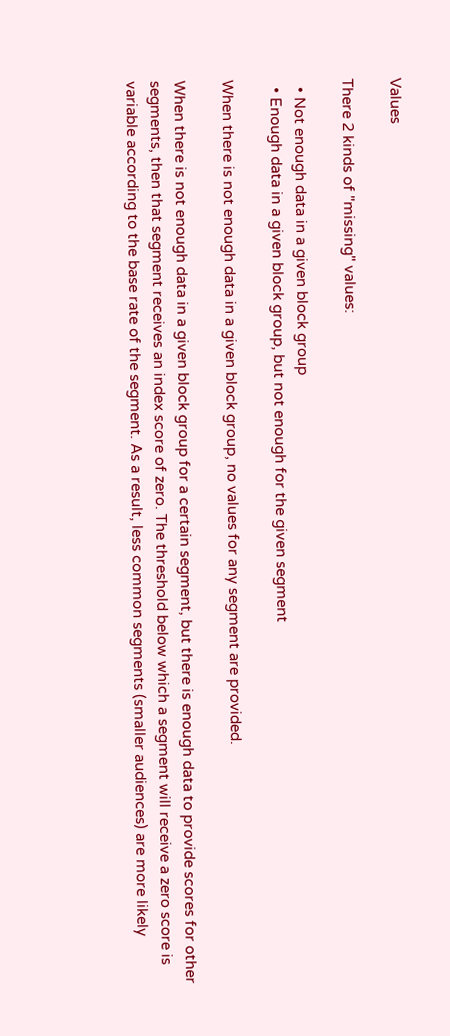Values

There 2 kinds of "missing" values:

  • Not enough data in a given block group
  • Enough data in a given block group, but not enough for the given segment

When there is not enough data in a given block group, no values for any segment are provided.

When there is not enough data in a given block group for a certain segment, but there is enough data to provide scores for other segments, then that segment receives an index score of zero. The threshold below which a segment will receive a zero score is variable according to the base rate of the segment. As a result, less common segments (smaller audiences) are more likely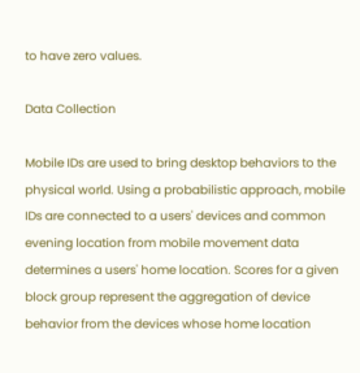to have zero values.

Data Collection

Mobile IDs are used to bring desktop behaviors to the physical world. Using a probabilistic approach, mobile IDs are connected to a users' devices and common evening location from mobile movement data determines a users' home location. Scores for a given block group represent the aggregation of device behavior from the devices whose home location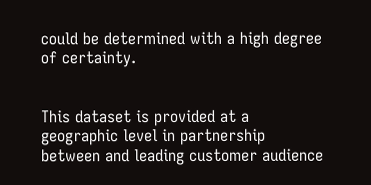could be determined with a high degree of certainty.


This dataset is provided at a geographic level in partnership between and leading customer audience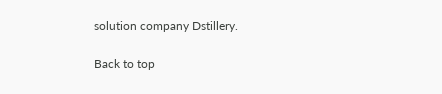solution company Dstillery.

Back to top